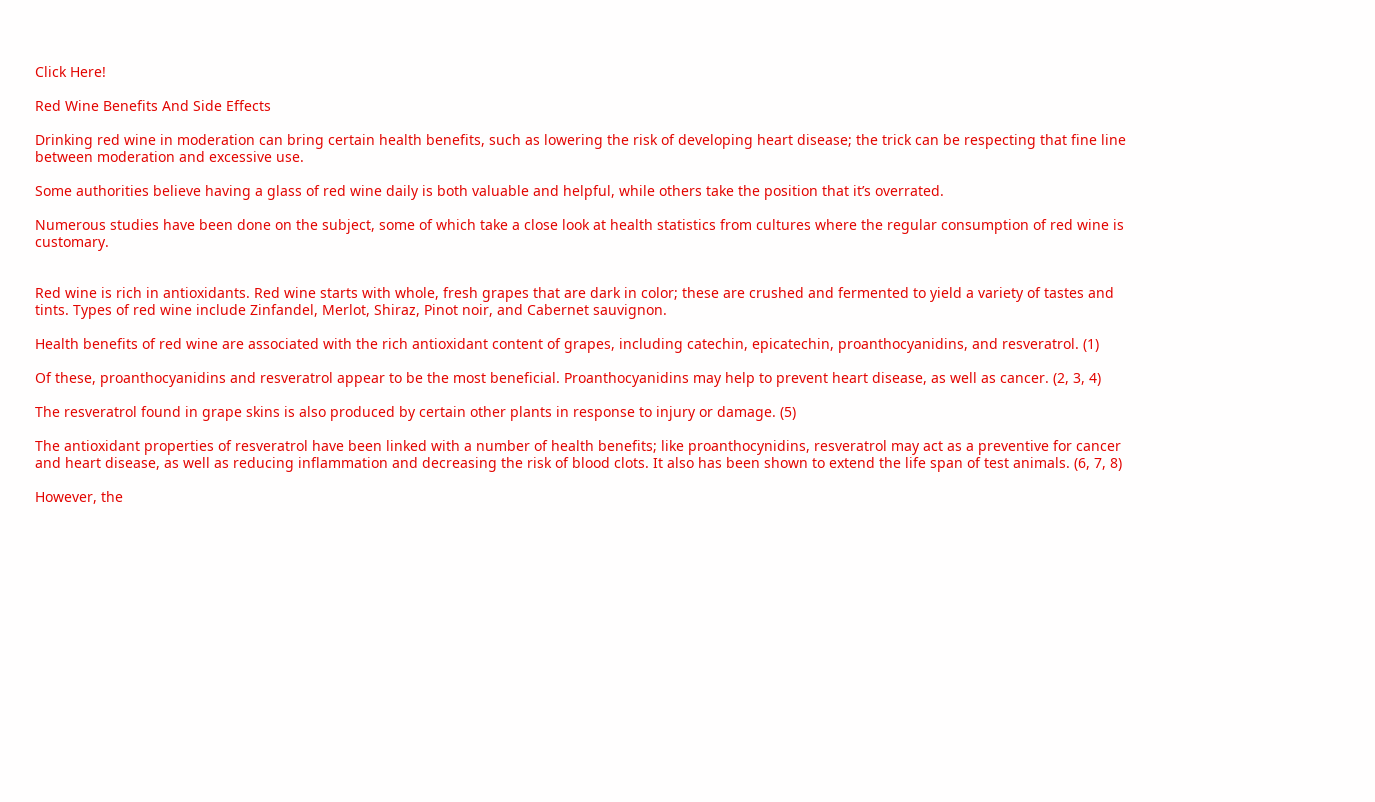Click Here!

Red Wine Benefits And Side Effects

Drinking red wine in moderation can bring certain health benefits, such as lowering the risk of developing heart disease; the trick can be respecting that fine line between moderation and excessive use.

Some authorities believe having a glass of red wine daily is both valuable and helpful, while others take the position that it’s overrated.

Numerous studies have been done on the subject, some of which take a close look at health statistics from cultures where the regular consumption of red wine is customary.


Red wine is rich in antioxidants. Red wine starts with whole, fresh grapes that are dark in color; these are crushed and fermented to yield a variety of tastes and tints. Types of red wine include Zinfandel, Merlot, Shiraz, Pinot noir, and Cabernet sauvignon.

Health benefits of red wine are associated with the rich antioxidant content of grapes, including catechin, epicatechin, proanthocyanidins, and resveratrol. (1)

Of these, proanthocyanidins and resveratrol appear to be the most beneficial. Proanthocyanidins may help to prevent heart disease, as well as cancer. (2, 3, 4)

The resveratrol found in grape skins is also produced by certain other plants in response to injury or damage. (5)

The antioxidant properties of resveratrol have been linked with a number of health benefits; like proanthocynidins, resveratrol may act as a preventive for cancer and heart disease, as well as reducing inflammation and decreasing the risk of blood clots. It also has been shown to extend the life span of test animals. (6, 7, 8)

However, the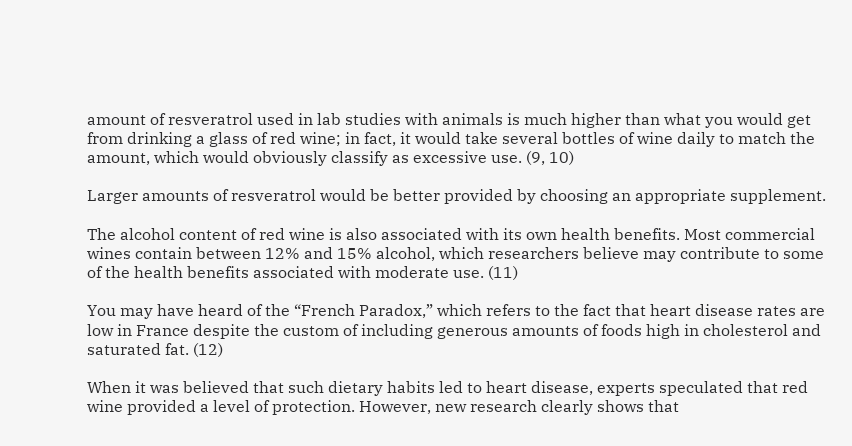amount of resveratrol used in lab studies with animals is much higher than what you would get from drinking a glass of red wine; in fact, it would take several bottles of wine daily to match the amount, which would obviously classify as excessive use. (9, 10)

Larger amounts of resveratrol would be better provided by choosing an appropriate supplement.

The alcohol content of red wine is also associated with its own health benefits. Most commercial wines contain between 12% and 15% alcohol, which researchers believe may contribute to some of the health benefits associated with moderate use. (11)

You may have heard of the “French Paradox,” which refers to the fact that heart disease rates are low in France despite the custom of including generous amounts of foods high in cholesterol and saturated fat. (12)

When it was believed that such dietary habits led to heart disease, experts speculated that red wine provided a level of protection. However, new research clearly shows that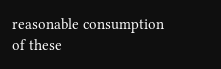reasonable consumption of these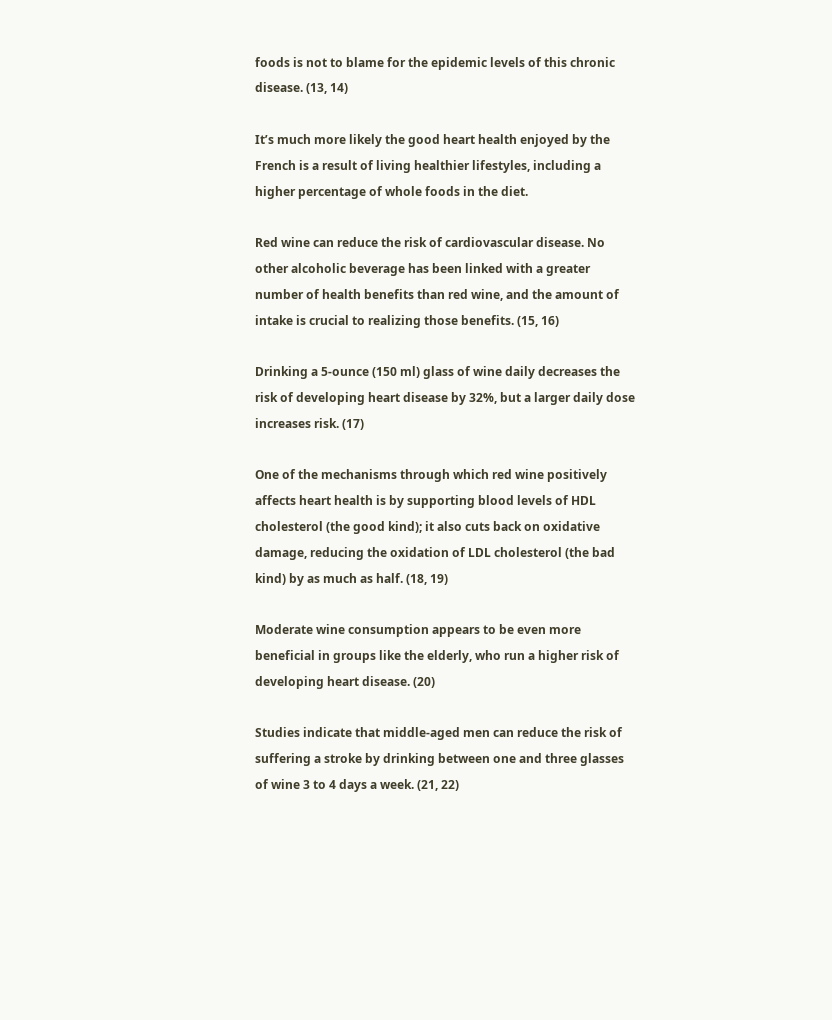foods is not to blame for the epidemic levels of this chronic disease. (13, 14)

It’s much more likely the good heart health enjoyed by the French is a result of living healthier lifestyles, including a higher percentage of whole foods in the diet.

Red wine can reduce the risk of cardiovascular disease. No other alcoholic beverage has been linked with a greater number of health benefits than red wine, and the amount of intake is crucial to realizing those benefits. (15, 16)

Drinking a 5-ounce (150 ml) glass of wine daily decreases the risk of developing heart disease by 32%, but a larger daily dose increases risk. (17)

One of the mechanisms through which red wine positively affects heart health is by supporting blood levels of HDL cholesterol (the good kind); it also cuts back on oxidative damage, reducing the oxidation of LDL cholesterol (the bad kind) by as much as half. (18, 19)

Moderate wine consumption appears to be even more beneficial in groups like the elderly, who run a higher risk of developing heart disease. (20)

Studies indicate that middle-aged men can reduce the risk of suffering a stroke by drinking between one and three glasses of wine 3 to 4 days a week. (21, 22)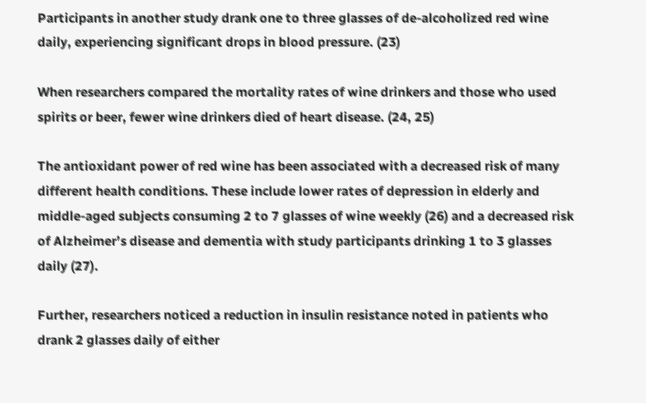Participants in another study drank one to three glasses of de-alcoholized red wine daily, experiencing significant drops in blood pressure. (23)

When researchers compared the mortality rates of wine drinkers and those who used spirits or beer, fewer wine drinkers died of heart disease. (24, 25)

The antioxidant power of red wine has been associated with a decreased risk of many different health conditions. These include lower rates of depression in elderly and middle-aged subjects consuming 2 to 7 glasses of wine weekly (26) and a decreased risk of Alzheimer’s disease and dementia with study participants drinking 1 to 3 glasses daily (27).

Further, researchers noticed a reduction in insulin resistance noted in patients who drank 2 glasses daily of either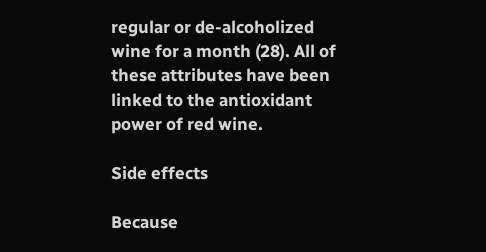regular or de-alcoholized wine for a month (28). All of these attributes have been linked to the antioxidant power of red wine.

Side effects

Because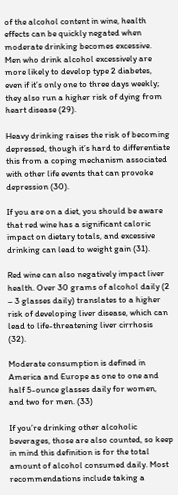of the alcohol content in wine, health effects can be quickly negated when moderate drinking becomes excessive. Men who drink alcohol excessively are more likely to develop type 2 diabetes, even if it’s only one to three days weekly; they also run a higher risk of dying from heart disease (29).

Heavy drinking raises the risk of becoming depressed, though it’s hard to differentiate this from a coping mechanism associated with other life events that can provoke depression (30).

If you are on a diet, you should be aware that red wine has a significant caloric impact on dietary totals, and excessive drinking can lead to weight gain (31).

Red wine can also negatively impact liver health. Over 30 grams of alcohol daily (2 – 3 glasses daily) translates to a higher risk of developing liver disease, which can lead to life-threatening liver cirrhosis (32).

Moderate consumption is defined in America and Europe as one to one and half 5-ounce glasses daily for women, and two for men. (33)

If you’re drinking other alcoholic beverages, those are also counted, so keep in mind this definition is for the total amount of alcohol consumed daily. Most recommendations include taking a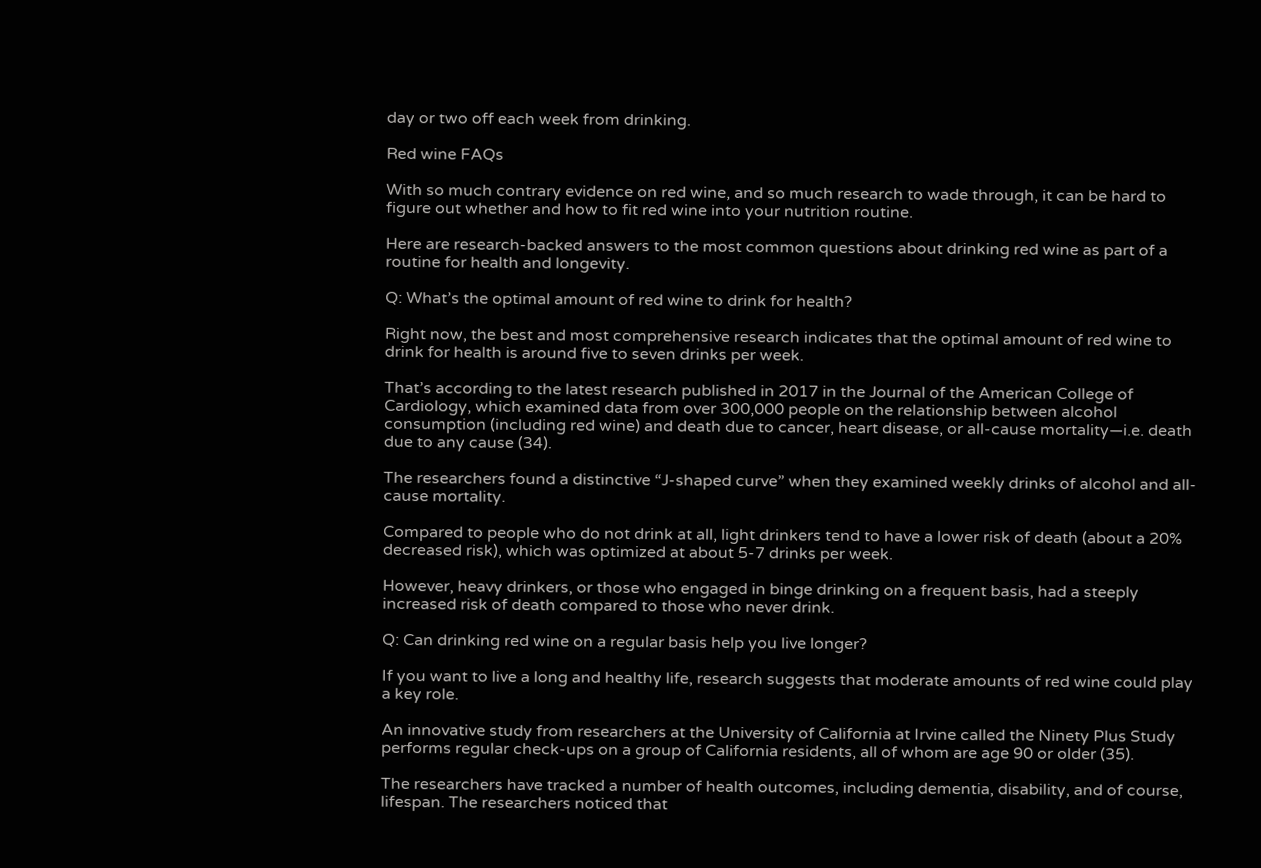day or two off each week from drinking.

Red wine FAQs

With so much contrary evidence on red wine, and so much research to wade through, it can be hard to figure out whether and how to fit red wine into your nutrition routine.

Here are research-backed answers to the most common questions about drinking red wine as part of a routine for health and longevity.

Q: What’s the optimal amount of red wine to drink for health?

Right now, the best and most comprehensive research indicates that the optimal amount of red wine to drink for health is around five to seven drinks per week.

That’s according to the latest research published in 2017 in the Journal of the American College of Cardiology, which examined data from over 300,000 people on the relationship between alcohol consumption (including red wine) and death due to cancer, heart disease, or all-cause mortality—i.e. death due to any cause (34).

The researchers found a distinctive “J-shaped curve” when they examined weekly drinks of alcohol and all-cause mortality.

Compared to people who do not drink at all, light drinkers tend to have a lower risk of death (about a 20% decreased risk), which was optimized at about 5-7 drinks per week.

However, heavy drinkers, or those who engaged in binge drinking on a frequent basis, had a steeply increased risk of death compared to those who never drink.

Q: Can drinking red wine on a regular basis help you live longer?

If you want to live a long and healthy life, research suggests that moderate amounts of red wine could play a key role.

An innovative study from researchers at the University of California at Irvine called the Ninety Plus Study performs regular check-ups on a group of California residents, all of whom are age 90 or older (35).

The researchers have tracked a number of health outcomes, including dementia, disability, and of course, lifespan. The researchers noticed that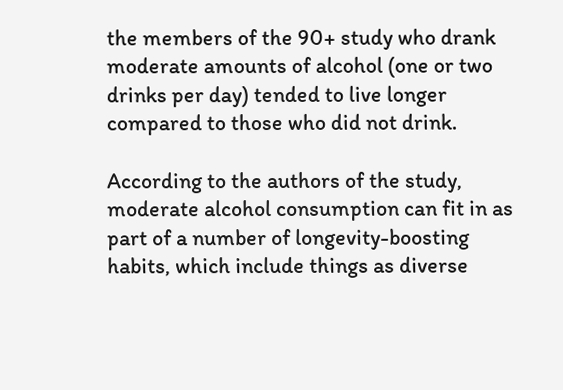the members of the 90+ study who drank moderate amounts of alcohol (one or two drinks per day) tended to live longer compared to those who did not drink.

According to the authors of the study, moderate alcohol consumption can fit in as part of a number of longevity-boosting habits, which include things as diverse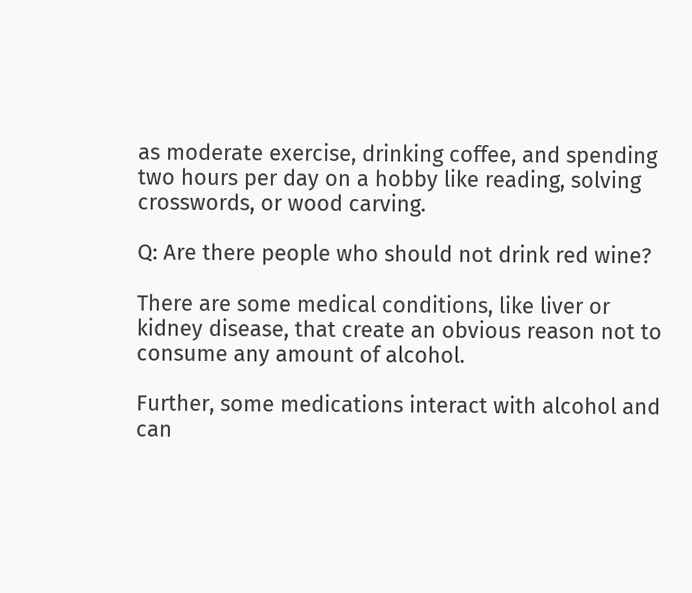as moderate exercise, drinking coffee, and spending two hours per day on a hobby like reading, solving crosswords, or wood carving.

Q: Are there people who should not drink red wine?

There are some medical conditions, like liver or kidney disease, that create an obvious reason not to consume any amount of alcohol.

Further, some medications interact with alcohol and can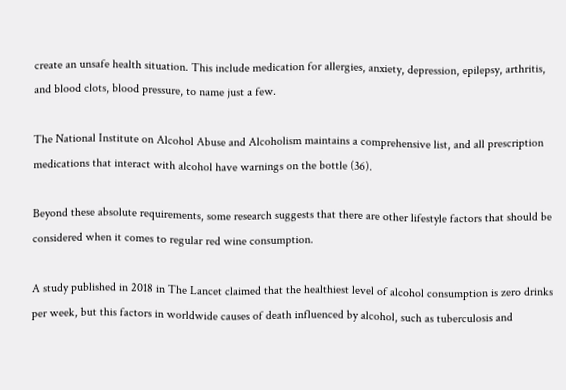create an unsafe health situation. This include medication for allergies, anxiety, depression, epilepsy, arthritis, and blood clots, blood pressure, to name just a few.

The National Institute on Alcohol Abuse and Alcoholism maintains a comprehensive list, and all prescription medications that interact with alcohol have warnings on the bottle (36).

Beyond these absolute requirements, some research suggests that there are other lifestyle factors that should be considered when it comes to regular red wine consumption.

A study published in 2018 in The Lancet claimed that the healthiest level of alcohol consumption is zero drinks per week, but this factors in worldwide causes of death influenced by alcohol, such as tuberculosis and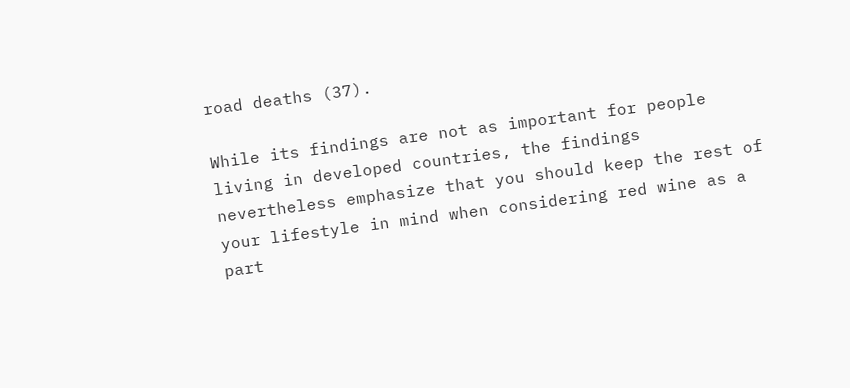road deaths (37).

While its findings are not as important for people living in developed countries, the findings nevertheless emphasize that you should keep the rest of your lifestyle in mind when considering red wine as a part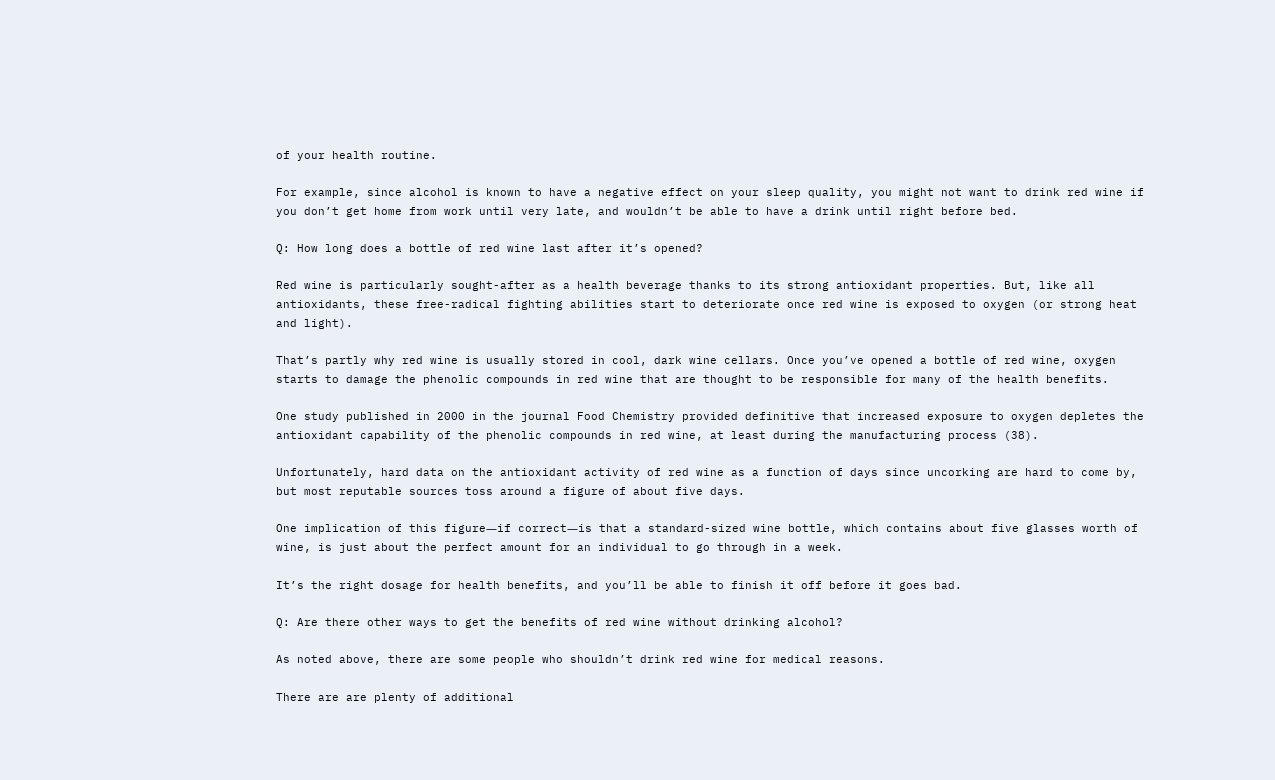of your health routine.

For example, since alcohol is known to have a negative effect on your sleep quality, you might not want to drink red wine if you don’t get home from work until very late, and wouldn’t be able to have a drink until right before bed.

Q: How long does a bottle of red wine last after it’s opened?

Red wine is particularly sought-after as a health beverage thanks to its strong antioxidant properties. But, like all antioxidants, these free-radical fighting abilities start to deteriorate once red wine is exposed to oxygen (or strong heat and light).

That’s partly why red wine is usually stored in cool, dark wine cellars. Once you’ve opened a bottle of red wine, oxygen starts to damage the phenolic compounds in red wine that are thought to be responsible for many of the health benefits.

One study published in 2000 in the journal Food Chemistry provided definitive that increased exposure to oxygen depletes the antioxidant capability of the phenolic compounds in red wine, at least during the manufacturing process (38).

Unfortunately, hard data on the antioxidant activity of red wine as a function of days since uncorking are hard to come by, but most reputable sources toss around a figure of about five days.

One implication of this figure―if correct―is that a standard-sized wine bottle, which contains about five glasses worth of wine, is just about the perfect amount for an individual to go through in a week.

It’s the right dosage for health benefits, and you’ll be able to finish it off before it goes bad.

Q: Are there other ways to get the benefits of red wine without drinking alcohol?

As noted above, there are some people who shouldn’t drink red wine for medical reasons.

There are are plenty of additional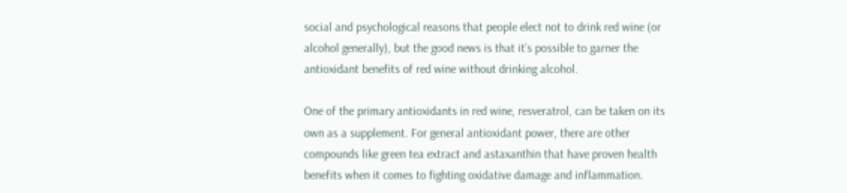social and psychological reasons that people elect not to drink red wine (or alcohol generally), but the good news is that it’s possible to garner the antioxidant benefits of red wine without drinking alcohol.

One of the primary antioxidants in red wine, resveratrol, can be taken on its own as a supplement. For general antioxidant power, there are other compounds like green tea extract and astaxanthin that have proven health benefits when it comes to fighting oxidative damage and inflammation.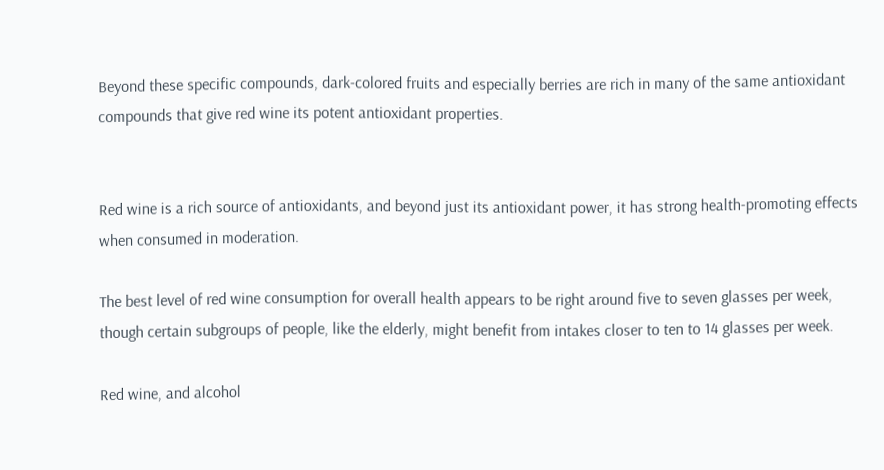Beyond these specific compounds, dark-colored fruits and especially berries are rich in many of the same antioxidant compounds that give red wine its potent antioxidant properties.


Red wine is a rich source of antioxidants, and beyond just its antioxidant power, it has strong health-promoting effects when consumed in moderation.

The best level of red wine consumption for overall health appears to be right around five to seven glasses per week, though certain subgroups of people, like the elderly, might benefit from intakes closer to ten to 14 glasses per week.

Red wine, and alcohol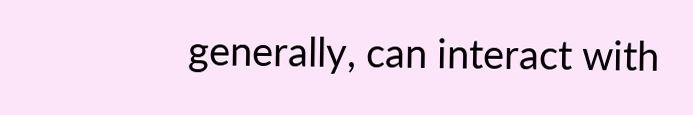generally, can interact with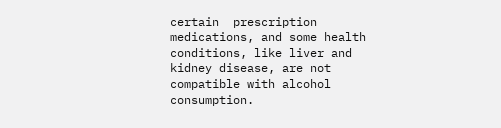certain  prescription medications, and some health conditions, like liver and kidney disease, are not compatible with alcohol consumption.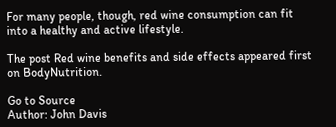For many people, though, red wine consumption can fit into a healthy and active lifestyle.

The post Red wine benefits and side effects appeared first on BodyNutrition.

Go to Source
Author: John Davis